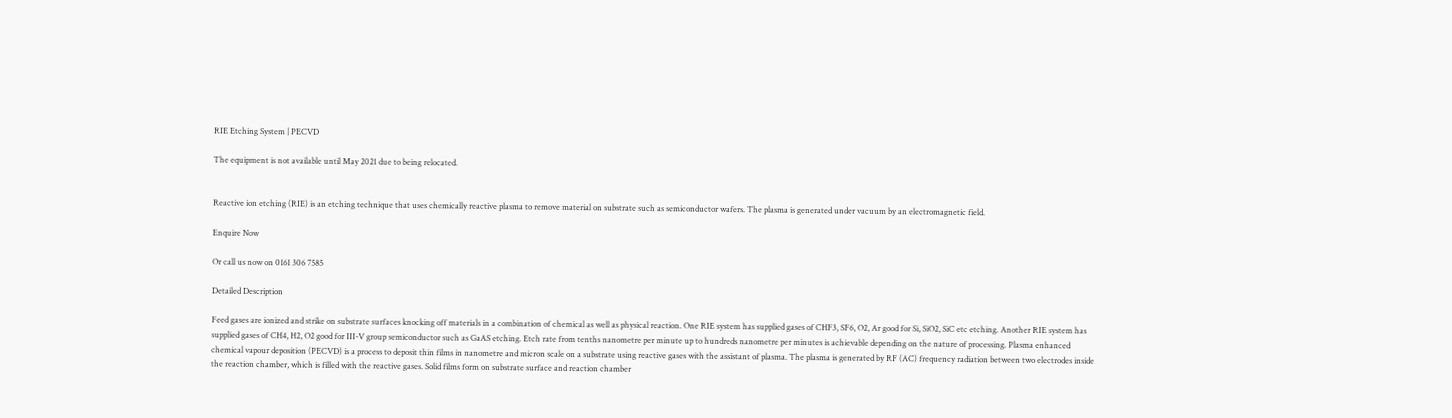RIE Etching System | PECVD

The equipment is not available until May 2021 due to being relocated.


Reactive ion etching (RIE) is an etching technique that uses chemically reactive plasma to remove material on substrate such as semiconductor wafers. The plasma is generated under vacuum by an electromagnetic field.

Enquire Now

Or call us now on 0161 306 7585

Detailed Description

Feed gases are ionized and strike on substrate surfaces knocking off materials in a combination of chemical as well as physical reaction. One RIE system has supplied gases of CHF3, SF6, O2, Ar good for Si, SiO2, SiC etc etching. Another RIE system has supplied gases of CH4, H2, O2 good for III-V group semiconductor such as GaAS etching. Etch rate from tenths nanometre per minute up to hundreds nanometre per minutes is achievable depending on the nature of processing. Plasma enhanced chemical vapour deposition (PECVD) is a process to deposit thin films in nanometre and micron scale on a substrate using reactive gases with the assistant of plasma. The plasma is generated by RF (AC) frequency radiation between two electrodes inside the reaction chamber, which is filled with the reactive gases. Solid films form on substrate surface and reaction chamber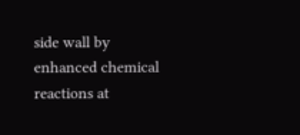side wall by enhanced chemical reactions at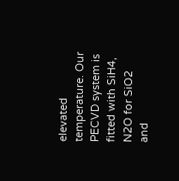elevated temperature. Our PECVD system is fitted with SiH4, N2O for SiO2 and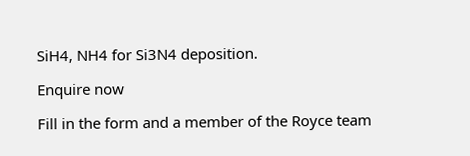SiH4, NH4 for Si3N4 deposition.

Enquire now

Fill in the form and a member of the Royce team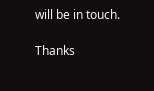will be in touch.

Thanks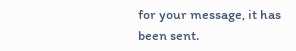for your message, it has been sent.